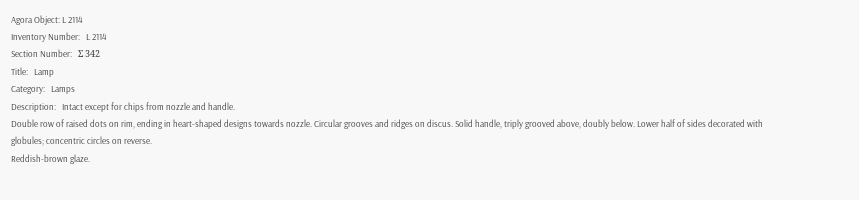Agora Object: L 2114
Inventory Number:   L 2114
Section Number:   Σ 342
Title:   Lamp
Category:   Lamps
Description:   Intact except for chips from nozzle and handle.
Double row of raised dots on rim, ending in heart-shaped designs towards nozzle. Circular grooves and ridges on discus. Solid handle, triply grooved above, doubly below. Lower half of sides decorated with globules; concentric circles on reverse.
Reddish-brown glaze.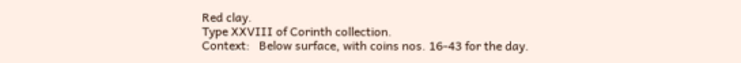Red clay.
Type XXVIII of Corinth collection.
Context:   Below surface, with coins nos. 16-43 for the day.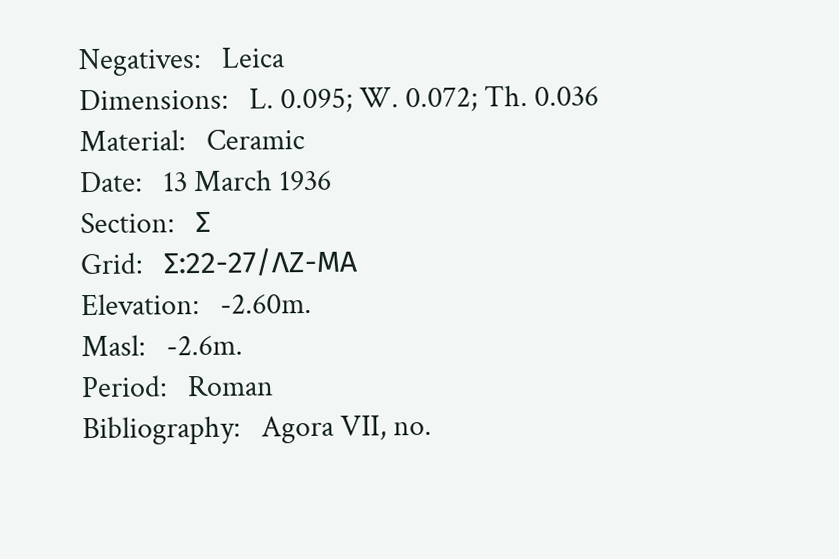Negatives:   Leica
Dimensions:   L. 0.095; W. 0.072; Th. 0.036
Material:   Ceramic
Date:   13 March 1936
Section:   Σ
Grid:   Σ:22-27/ΛΖ-ΜΑ
Elevation:   -2.60m.
Masl:   -2.6m.
Period:   Roman
Bibliography:   Agora VII, no.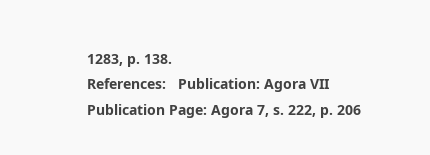1283, p. 138.
References:   Publication: Agora VII
Publication Page: Agora 7, s. 222, p. 206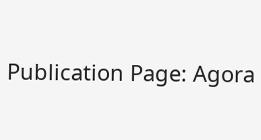Publication Page: Agora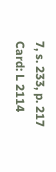7, s. 233, p. 217
Card: L 2114